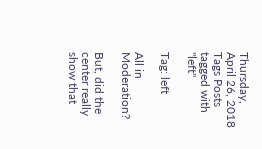Thursday, April 26, 2018
Tags Posts tagged with "left"

Tag: left

All in Moderation?

But, did the center really show that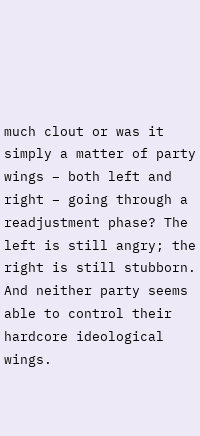much clout or was it simply a matter of party wings – both left and right – going through a readjustment phase? The left is still angry; the right is still stubborn. And neither party seems able to control their hardcore ideological wings.